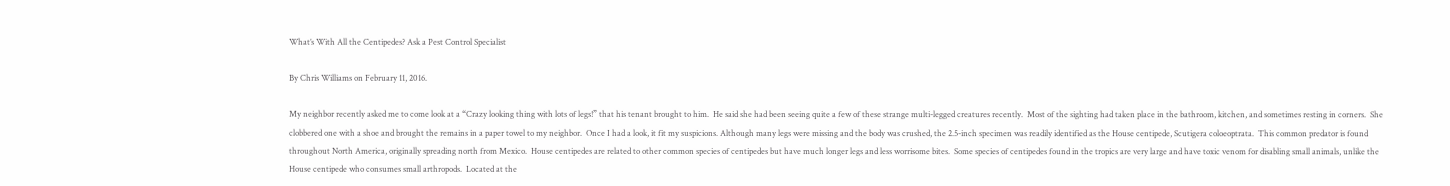What’s With All the Centipedes? Ask a Pest Control Specialist

By Chris Williams on February 11, 2016.

My neighbor recently asked me to come look at a “Crazy looking thing with lots of legs!” that his tenant brought to him.  He said she had been seeing quite a few of these strange multi-legged creatures recently.  Most of the sighting had taken place in the bathroom, kitchen, and sometimes resting in corners.  She clobbered one with a shoe and brought the remains in a paper towel to my neighbor.  Once I had a look, it fit my suspicions. Although many legs were missing and the body was crushed, the 2.5-inch specimen was readily identified as the House centipede, Scutigera coloeoptrata.  This common predator is found throughout North America, originally spreading north from Mexico.  House centipedes are related to other common species of centipedes but have much longer legs and less worrisome bites.  Some species of centipedes found in the tropics are very large and have toxic venom for disabling small animals, unlike the House centipede who consumes small arthropods.  Located at the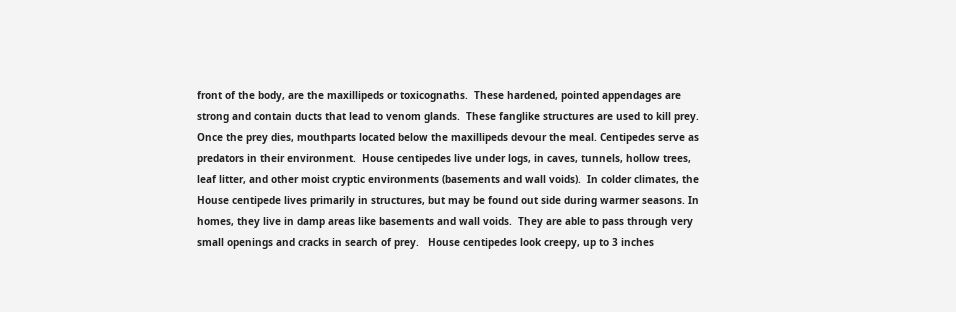front of the body, are the maxillipeds or toxicognaths.  These hardened, pointed appendages are strong and contain ducts that lead to venom glands.  These fanglike structures are used to kill prey.  Once the prey dies, mouthparts located below the maxillipeds devour the meal. Centipedes serve as predators in their environment.  House centipedes live under logs, in caves, tunnels, hollow trees, leaf litter, and other moist cryptic environments (basements and wall voids).  In colder climates, the House centipede lives primarily in structures, but may be found out side during warmer seasons. In homes, they live in damp areas like basements and wall voids.  They are able to pass through very small openings and cracks in search of prey.   House centipedes look creepy, up to 3 inches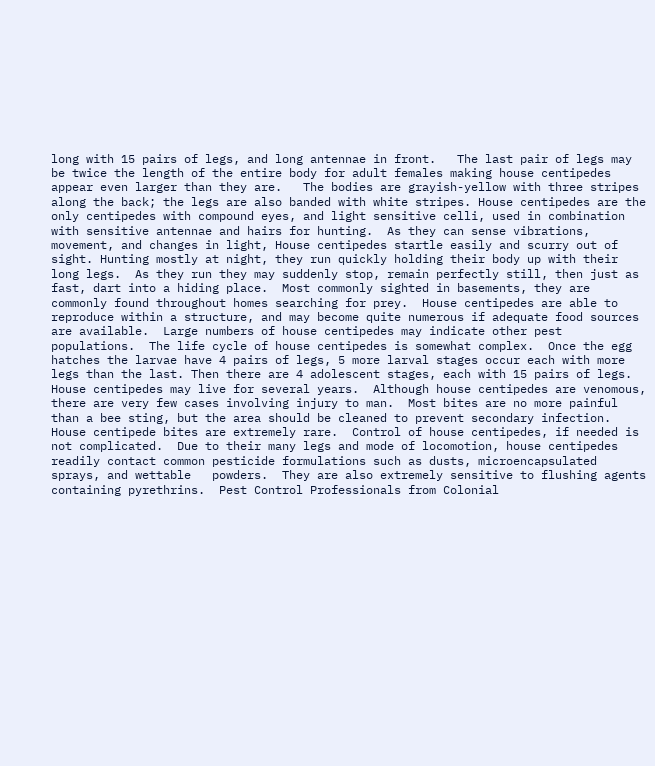long with 15 pairs of legs, and long antennae in front.   The last pair of legs may be twice the length of the entire body for adult females making house centipedes appear even larger than they are.   The bodies are grayish-yellow with three stripes along the back; the legs are also banded with white stripes. House centipedes are the only centipedes with compound eyes, and light sensitive celli, used in combination with sensitive antennae and hairs for hunting.  As they can sense vibrations, movement, and changes in light, House centipedes startle easily and scurry out of sight. Hunting mostly at night, they run quickly holding their body up with their long legs.  As they run they may suddenly stop, remain perfectly still, then just as fast, dart into a hiding place.  Most commonly sighted in basements, they are commonly found throughout homes searching for prey.  House centipedes are able to reproduce within a structure, and may become quite numerous if adequate food sources are available.  Large numbers of house centipedes may indicate other pest populations.  The life cycle of house centipedes is somewhat complex.  Once the egg hatches the larvae have 4 pairs of legs, 5 more larval stages occur each with more legs than the last. Then there are 4 adolescent stages, each with 15 pairs of legs.  House centipedes may live for several years.  Although house centipedes are venomous, there are very few cases involving injury to man.  Most bites are no more painful than a bee sting, but the area should be cleaned to prevent secondary infection.  House centipede bites are extremely rare.  Control of house centipedes, if needed is not complicated.  Due to their many legs and mode of locomotion, house centipedes readily contact common pesticide formulations such as dusts, microencapsulated sprays, and wettable   powders.  They are also extremely sensitive to flushing agents containing pyrethrins.  Pest Control Professionals from Colonial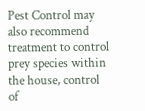Pest Control may also recommend treatment to control prey species within the house, control of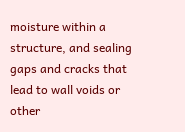moisture within a structure, and sealing gaps and cracks that lead to wall voids or other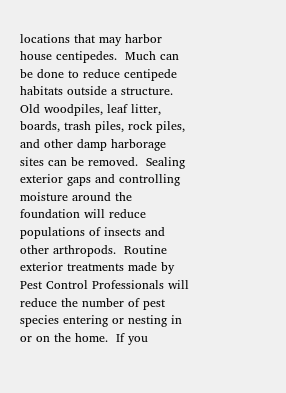locations that may harbor house centipedes.  Much can be done to reduce centipede habitats outside a structure.   Old woodpiles, leaf litter, boards, trash piles, rock piles, and other damp harborage sites can be removed.  Sealing exterior gaps and controlling moisture around the foundation will reduce populations of insects and other arthropods.  Routine exterior treatments made by Pest Control Professionals will reduce the number of pest species entering or nesting in or on the home.  If you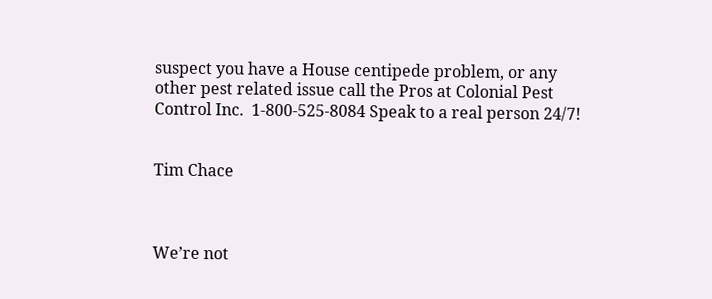suspect you have a House centipede problem, or any other pest related issue call the Pros at Colonial Pest Control Inc.  1-800-525-8084 Speak to a real person 24/7!


Tim Chace



We’re not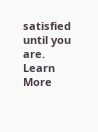satisfied until you are. Learn More